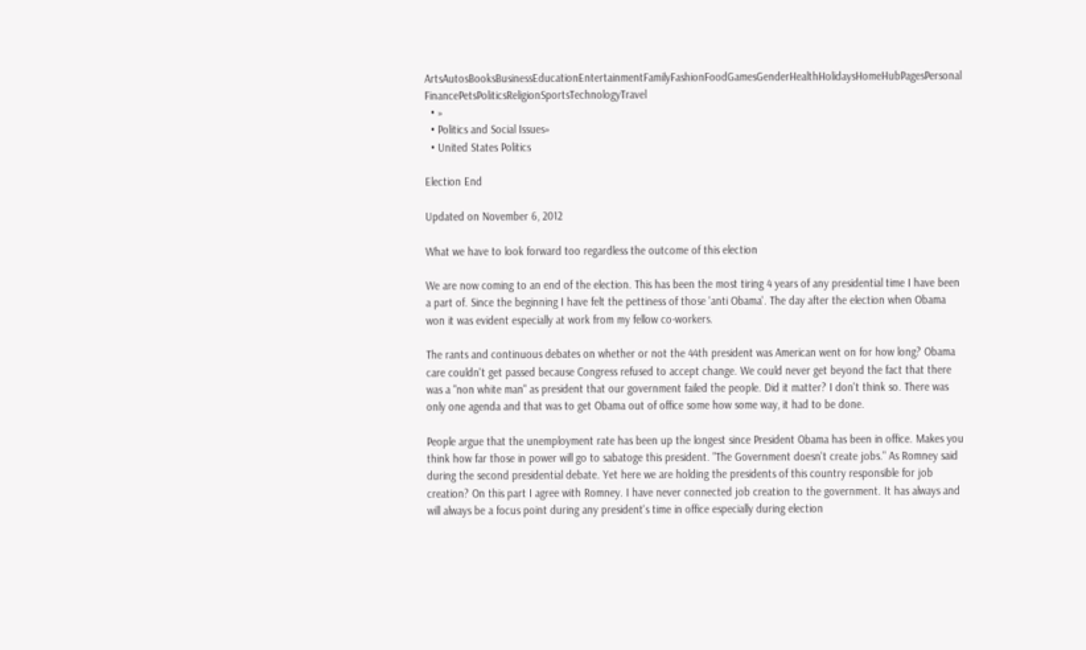ArtsAutosBooksBusinessEducationEntertainmentFamilyFashionFoodGamesGenderHealthHolidaysHomeHubPagesPersonal FinancePetsPoliticsReligionSportsTechnologyTravel
  • »
  • Politics and Social Issues»
  • United States Politics

Election End

Updated on November 6, 2012

What we have to look forward too regardless the outcome of this election

We are now coming to an end of the election. This has been the most tiring 4 years of any presidential time I have been a part of. Since the beginning I have felt the pettiness of those 'anti Obama'. The day after the election when Obama won it was evident especially at work from my fellow co-workers.

The rants and continuous debates on whether or not the 44th president was American went on for how long? Obama care couldn't get passed because Congress refused to accept change. We could never get beyond the fact that there was a "non white man" as president that our government failed the people. Did it matter? I don't think so. There was only one agenda and that was to get Obama out of office some how some way, it had to be done.

People argue that the unemployment rate has been up the longest since President Obama has been in office. Makes you think how far those in power will go to sabatoge this president. "The Government doesn't create jobs." As Romney said during the second presidential debate. Yet here we are holding the presidents of this country responsible for job creation? On this part I agree with Romney. I have never connected job creation to the government. It has always and will always be a focus point during any president's time in office especially during election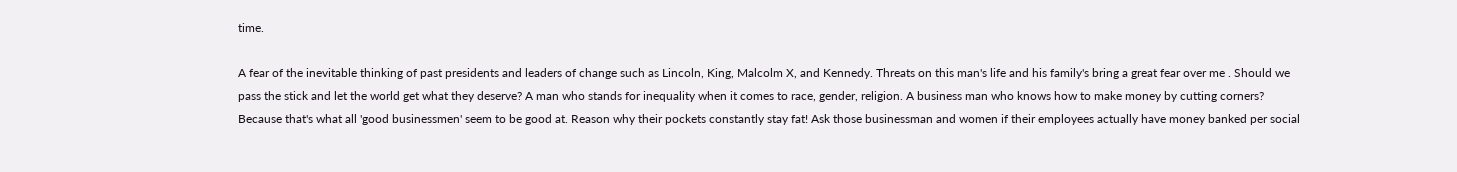time.

A fear of the inevitable thinking of past presidents and leaders of change such as Lincoln, King, Malcolm X, and Kennedy. Threats on this man's life and his family's bring a great fear over me . Should we pass the stick and let the world get what they deserve? A man who stands for inequality when it comes to race, gender, religion. A business man who knows how to make money by cutting corners? Because that's what all 'good businessmen' seem to be good at. Reason why their pockets constantly stay fat! Ask those businessman and women if their employees actually have money banked per social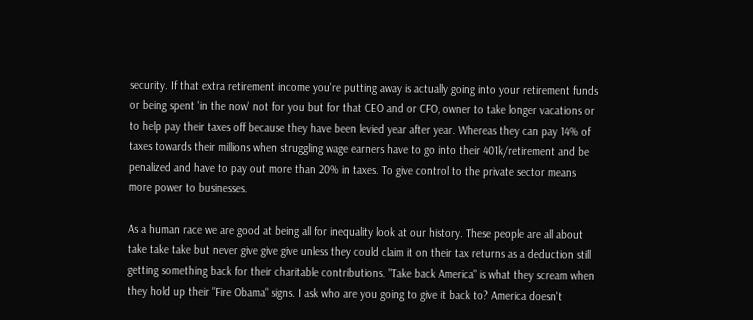security. If that extra retirement income you're putting away is actually going into your retirement funds or being spent 'in the now' not for you but for that CEO and or CFO, owner to take longer vacations or to help pay their taxes off because they have been levied year after year. Whereas they can pay 14% of taxes towards their millions when struggling wage earners have to go into their 401k/retirement and be penalized and have to pay out more than 20% in taxes. To give control to the private sector means more power to businesses.

As a human race we are good at being all for inequality look at our history. These people are all about take take take but never give give give unless they could claim it on their tax returns as a deduction still getting something back for their charitable contributions. "Take back America" is what they scream when they hold up their "Fire Obama" signs. I ask who are you going to give it back to? America doesn't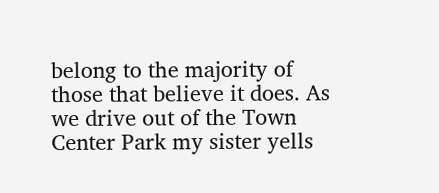belong to the majority of those that believe it does. As we drive out of the Town Center Park my sister yells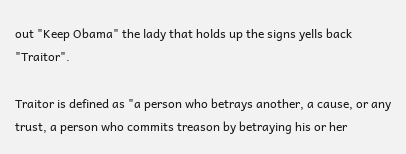out "Keep Obama" the lady that holds up the signs yells back "Traitor".

Traitor is defined as "a person who betrays another, a cause, or any trust, a person who commits treason by betraying his or her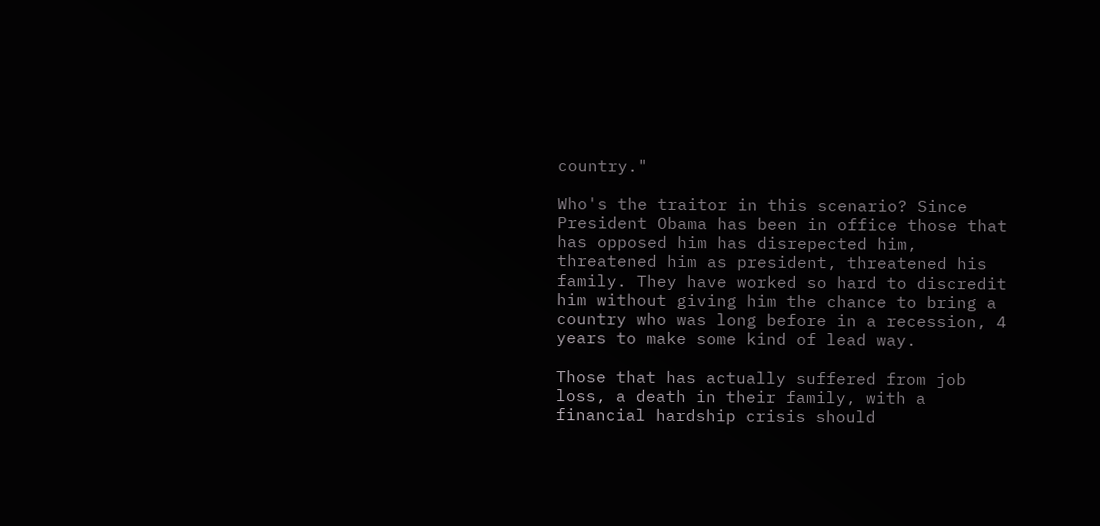country."

Who's the traitor in this scenario? Since President Obama has been in office those that has opposed him has disrepected him, threatened him as president, threatened his family. They have worked so hard to discredit him without giving him the chance to bring a country who was long before in a recession, 4 years to make some kind of lead way.

Those that has actually suffered from job loss, a death in their family, with a financial hardship crisis should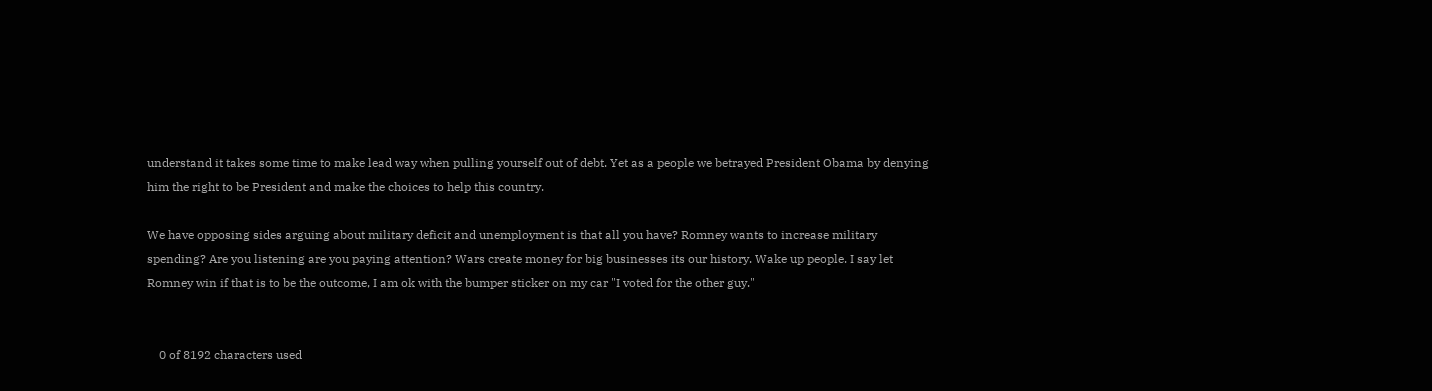understand it takes some time to make lead way when pulling yourself out of debt. Yet as a people we betrayed President Obama by denying him the right to be President and make the choices to help this country.

We have opposing sides arguing about military deficit and unemployment is that all you have? Romney wants to increase military spending? Are you listening are you paying attention? Wars create money for big businesses its our history. Wake up people. I say let Romney win if that is to be the outcome, I am ok with the bumper sticker on my car "I voted for the other guy."


    0 of 8192 characters used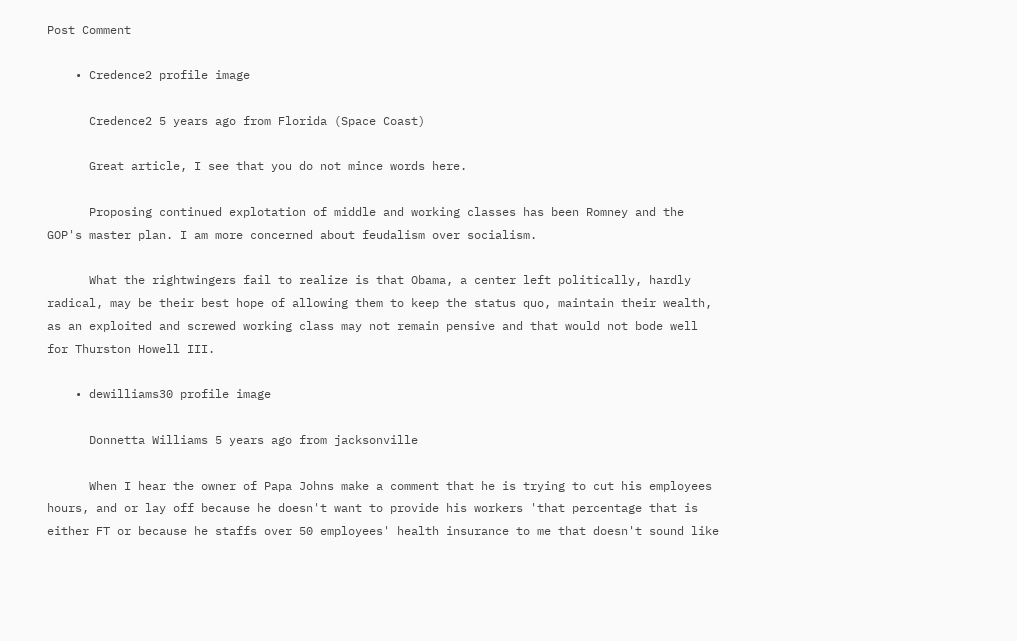Post Comment

    • Credence2 profile image

      Credence2 5 years ago from Florida (Space Coast)

      Great article, I see that you do not mince words here.

      Proposing continued explotation of middle and working classes has been Romney and the GOP's master plan. I am more concerned about feudalism over socialism.

      What the rightwingers fail to realize is that Obama, a center left politically, hardly radical, may be their best hope of allowing them to keep the status quo, maintain their wealth, as an exploited and screwed working class may not remain pensive and that would not bode well for Thurston Howell III.

    • dewilliams30 profile image

      Donnetta Williams 5 years ago from jacksonville

      When I hear the owner of Papa Johns make a comment that he is trying to cut his employees hours, and or lay off because he doesn't want to provide his workers 'that percentage that is either FT or because he staffs over 50 employees' health insurance to me that doesn't sound like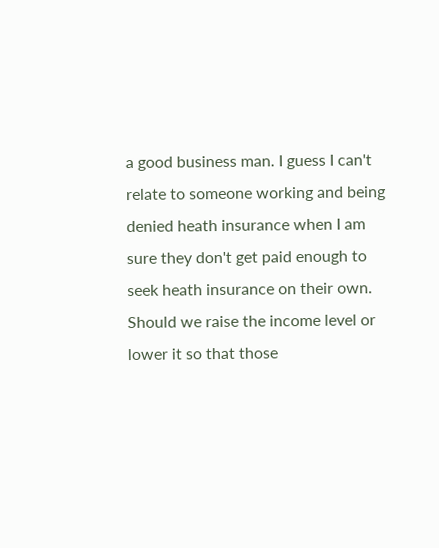a good business man. I guess I can't relate to someone working and being denied heath insurance when I am sure they don't get paid enough to seek heath insurance on their own. Should we raise the income level or lower it so that those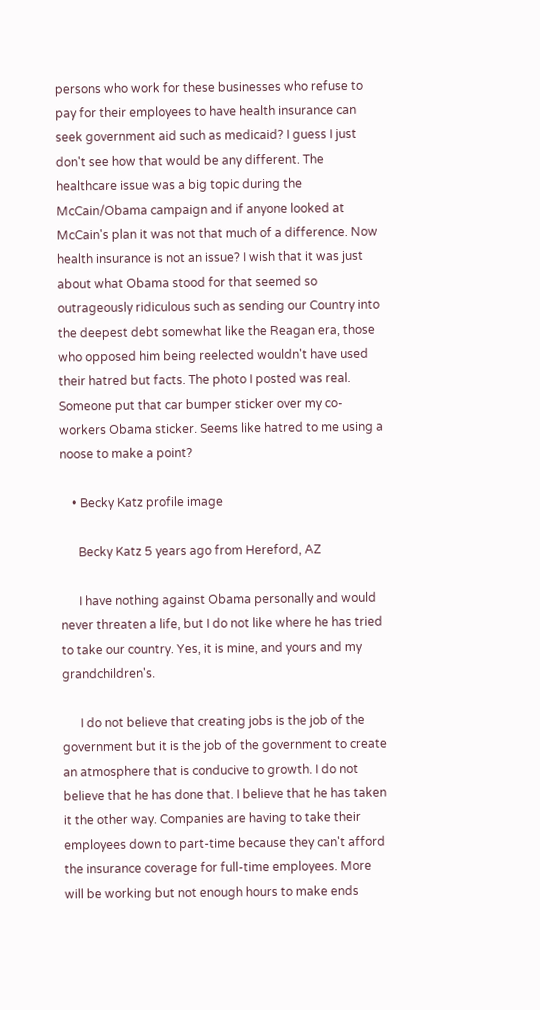persons who work for these businesses who refuse to pay for their employees to have health insurance can seek government aid such as medicaid? I guess I just don't see how that would be any different. The healthcare issue was a big topic during the McCain/Obama campaign and if anyone looked at McCain's plan it was not that much of a difference. Now health insurance is not an issue? I wish that it was just about what Obama stood for that seemed so outrageously ridiculous such as sending our Country into the deepest debt somewhat like the Reagan era, those who opposed him being reelected wouldn't have used their hatred but facts. The photo I posted was real. Someone put that car bumper sticker over my co-workers Obama sticker. Seems like hatred to me using a noose to make a point?

    • Becky Katz profile image

      Becky Katz 5 years ago from Hereford, AZ

      I have nothing against Obama personally and would never threaten a life, but I do not like where he has tried to take our country. Yes, it is mine, and yours and my grandchildren's.

      I do not believe that creating jobs is the job of the government but it is the job of the government to create an atmosphere that is conducive to growth. I do not believe that he has done that. I believe that he has taken it the other way. Companies are having to take their employees down to part-time because they can't afford the insurance coverage for full-time employees. More will be working but not enough hours to make ends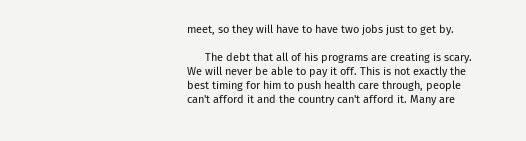meet, so they will have to have two jobs just to get by.

      The debt that all of his programs are creating is scary. We will never be able to pay it off. This is not exactly the best timing for him to push health care through, people can't afford it and the country can't afford it. Many are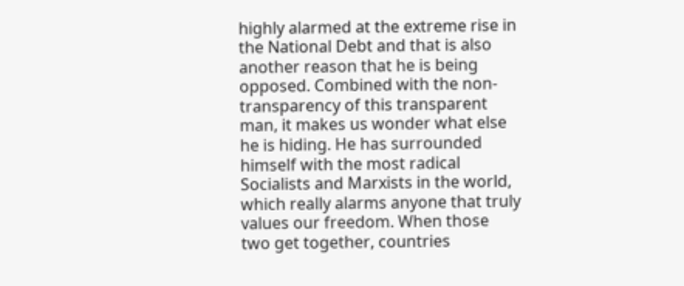highly alarmed at the extreme rise in the National Debt and that is also another reason that he is being opposed. Combined with the non-transparency of this transparent man, it makes us wonder what else he is hiding. He has surrounded himself with the most radical Socialists and Marxists in the world, which really alarms anyone that truly values our freedom. When those two get together, countries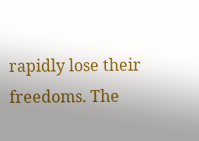rapidly lose their freedoms. The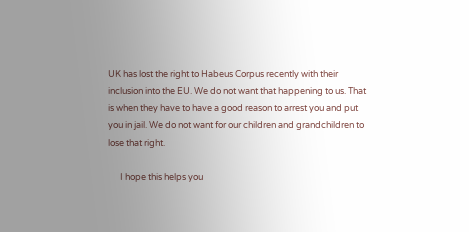UK has lost the right to Habeus Corpus recently with their inclusion into the EU. We do not want that happening to us. That is when they have to have a good reason to arrest you and put you in jail. We do not want for our children and grandchildren to lose that right.

      I hope this helps you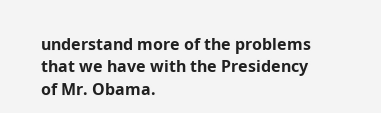understand more of the problems that we have with the Presidency of Mr. Obama.